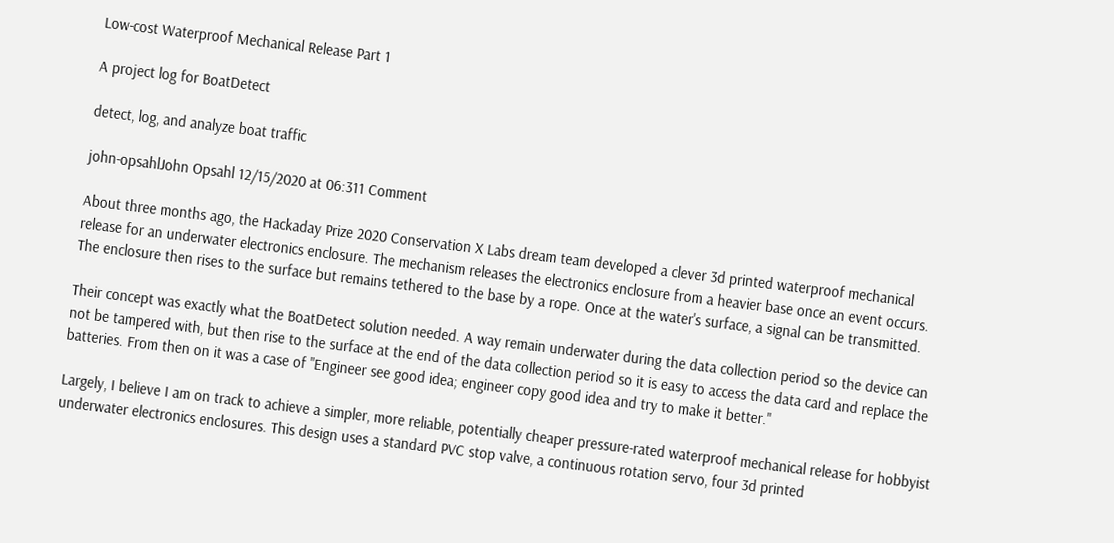Low-cost Waterproof Mechanical Release Part 1

A project log for BoatDetect

detect, log, and analyze boat traffic

john-opsahlJohn Opsahl 12/15/2020 at 06:311 Comment

About three months ago, the Hackaday Prize 2020 Conservation X Labs dream team developed a clever 3d printed waterproof mechanical release for an underwater electronics enclosure. The mechanism releases the electronics enclosure from a heavier base once an event occurs. The enclosure then rises to the surface but remains tethered to the base by a rope. Once at the water's surface, a signal can be transmitted.

Their concept was exactly what the BoatDetect solution needed. A way remain underwater during the data collection period so the device can not be tampered with, but then rise to the surface at the end of the data collection period so it is easy to access the data card and replace the batteries. From then on it was a case of "Engineer see good idea; engineer copy good idea and try to make it better."

Largely, I believe I am on track to achieve a simpler, more reliable, potentially cheaper pressure-rated waterproof mechanical release for hobbyist underwater electronics enclosures. This design uses a standard PVC stop valve, a continuous rotation servo, four 3d printed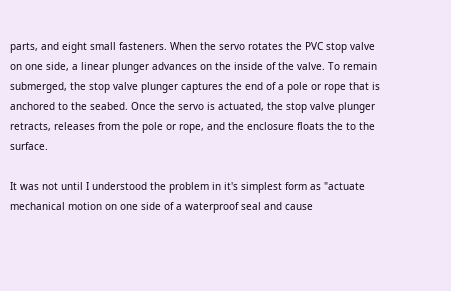parts, and eight small fasteners. When the servo rotates the PVC stop valve on one side, a linear plunger advances on the inside of the valve. To remain submerged, the stop valve plunger captures the end of a pole or rope that is anchored to the seabed. Once the servo is actuated, the stop valve plunger retracts, releases from the pole or rope, and the enclosure floats the to the surface.

It was not until I understood the problem in it's simplest form as "actuate mechanical motion on one side of a waterproof seal and cause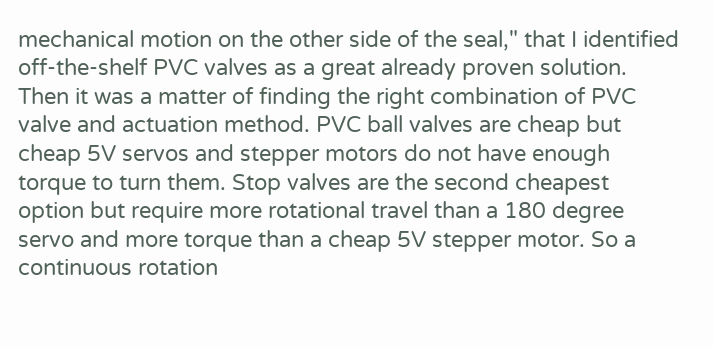mechanical motion on the other side of the seal," that I identified off-the-shelf PVC valves as a great already proven solution. Then it was a matter of finding the right combination of PVC valve and actuation method. PVC ball valves are cheap but cheap 5V servos and stepper motors do not have enough torque to turn them. Stop valves are the second cheapest option but require more rotational travel than a 180 degree servo and more torque than a cheap 5V stepper motor. So a continuous rotation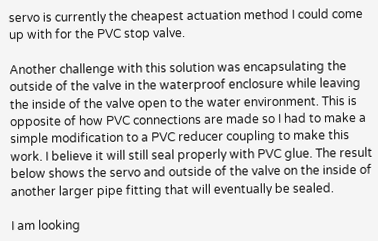servo is currently the cheapest actuation method I could come up with for the PVC stop valve.

Another challenge with this solution was encapsulating the outside of the valve in the waterproof enclosure while leaving the inside of the valve open to the water environment. This is opposite of how PVC connections are made so I had to make a simple modification to a PVC reducer coupling to make this work. I believe it will still seal properly with PVC glue. The result below shows the servo and outside of the valve on the inside of another larger pipe fitting that will eventually be sealed.

I am looking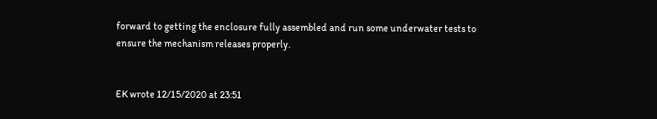forward to getting the enclosure fully assembled and run some underwater tests to ensure the mechanism releases properly.


EK wrote 12/15/2020 at 23:51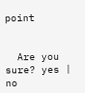point


  Are you sure? yes | no